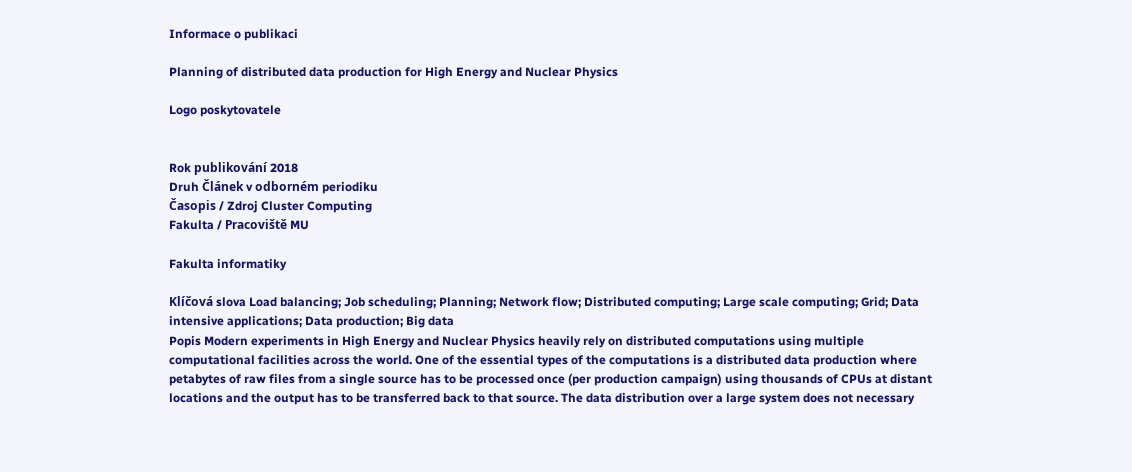Informace o publikaci

Planning of distributed data production for High Energy and Nuclear Physics

Logo poskytovatele


Rok publikování 2018
Druh Článek v odborném periodiku
Časopis / Zdroj Cluster Computing
Fakulta / Pracoviště MU

Fakulta informatiky

Klíčová slova Load balancing; Job scheduling; Planning; Network flow; Distributed computing; Large scale computing; Grid; Data intensive applications; Data production; Big data
Popis Modern experiments in High Energy and Nuclear Physics heavily rely on distributed computations using multiple computational facilities across the world. One of the essential types of the computations is a distributed data production where petabytes of raw files from a single source has to be processed once (per production campaign) using thousands of CPUs at distant locations and the output has to be transferred back to that source. The data distribution over a large system does not necessary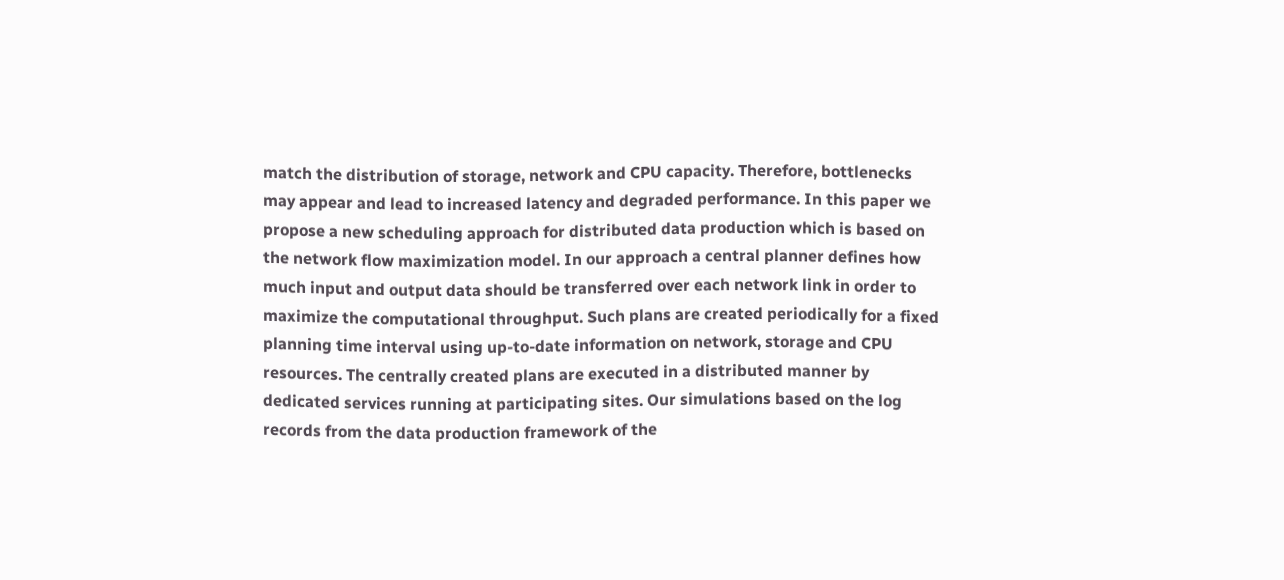match the distribution of storage, network and CPU capacity. Therefore, bottlenecks may appear and lead to increased latency and degraded performance. In this paper we propose a new scheduling approach for distributed data production which is based on the network flow maximization model. In our approach a central planner defines how much input and output data should be transferred over each network link in order to maximize the computational throughput. Such plans are created periodically for a fixed planning time interval using up-to-date information on network, storage and CPU resources. The centrally created plans are executed in a distributed manner by dedicated services running at participating sites. Our simulations based on the log records from the data production framework of the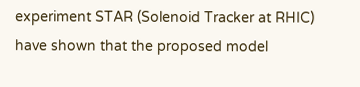experiment STAR (Solenoid Tracker at RHIC) have shown that the proposed model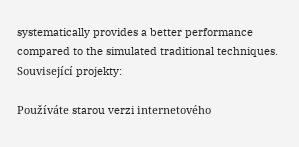systematically provides a better performance compared to the simulated traditional techniques.
Související projekty:

Používáte starou verzi internetového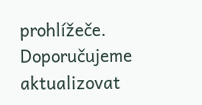prohlížeče. Doporučujeme aktualizovat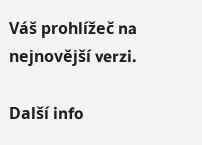Váš prohlížeč na nejnovější verzi.

Další info